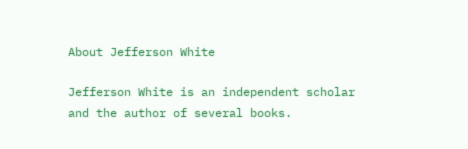About Jefferson White

Jefferson White is an independent scholar and the author of several books.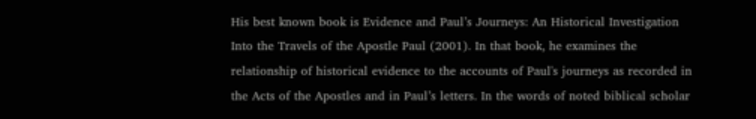His best known book is Evidence and Paul’s Journeys: An Historical Investigation Into the Travels of the Apostle Paul (2001). In that book, he examines the relationship of historical evidence to the accounts of Paul's journeys as recorded in the Acts of the Apostles and in Paul’s letters. In the words of noted biblical scholar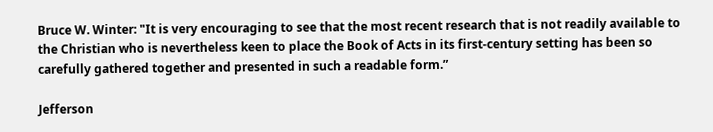Bruce W. Winter: "It is very encouraging to see that the most recent research that is not readily available to the Christian who is nevertheless keen to place the Book of Acts in its first-century setting has been so carefully gathered together and presented in such a readable form.”

Jefferson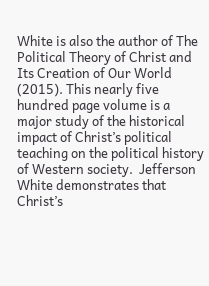White is also the author of The Political Theory of Christ and Its Creation of Our World (2015). This nearly five hundred page volume is a major study of the historical impact of Christ’s political teaching on the political history of Western society.  Jefferson White demonstrates that Christ’s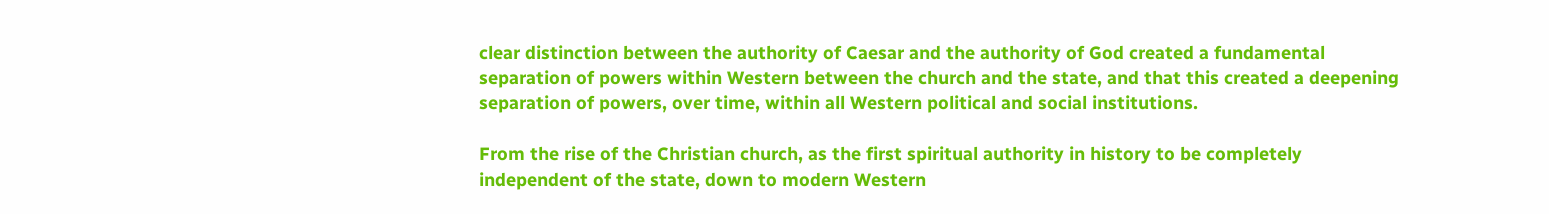clear distinction between the authority of Caesar and the authority of God created a fundamental separation of powers within Western between the church and the state, and that this created a deepening separation of powers, over time, within all Western political and social institutions.

From the rise of the Christian church, as the first spiritual authority in history to be completely independent of the state, down to modern Western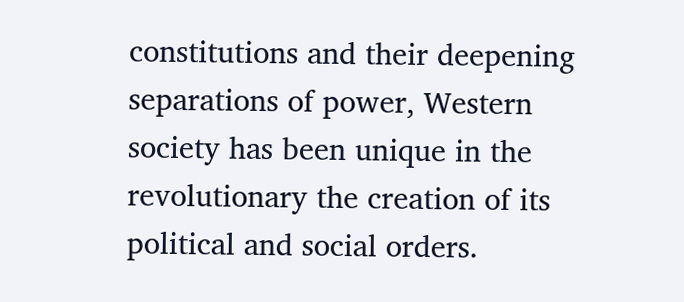constitutions and their deepening separations of power, Western society has been unique in the revolutionary the creation of its political and social orders.